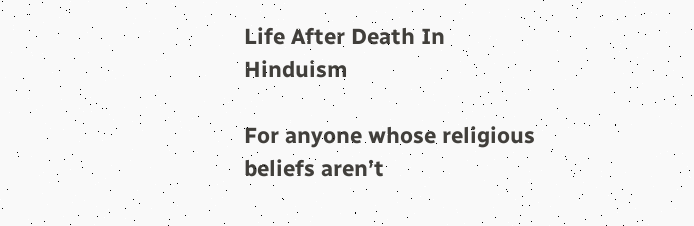Life After Death In Hinduism

For anyone whose religious beliefs aren’t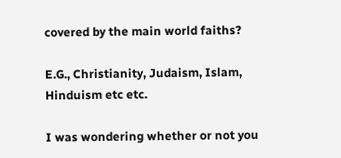covered by the main world faiths?

E.G., Christianity, Judaism, Islam, Hinduism etc etc.

I was wondering whether or not you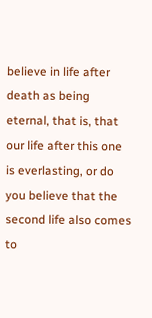believe in life after death as being eternal, that is, that our life after this one is everlasting, or do you believe that the second life also comes to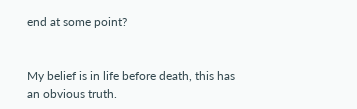end at some point?


My belief is in life before death, this has an obvious truth.